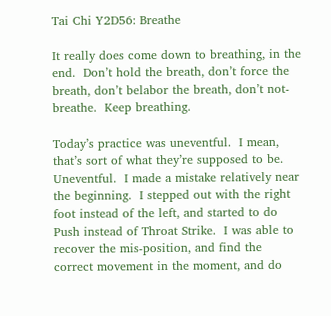Tai Chi Y2D56: Breathe

It really does come down to breathing, in the end.  Don’t hold the breath, don’t force the breath, don’t belabor the breath, don’t not-breathe.  Keep breathing.

Today’s practice was uneventful.  I mean, that’s sort of what they’re supposed to be.  Uneventful.  I made a mistake relatively near the beginning.  I stepped out with the right foot instead of the left, and started to do Push instead of Throat Strike.  I was able to recover the mis-position, and find the correct movement in the moment, and do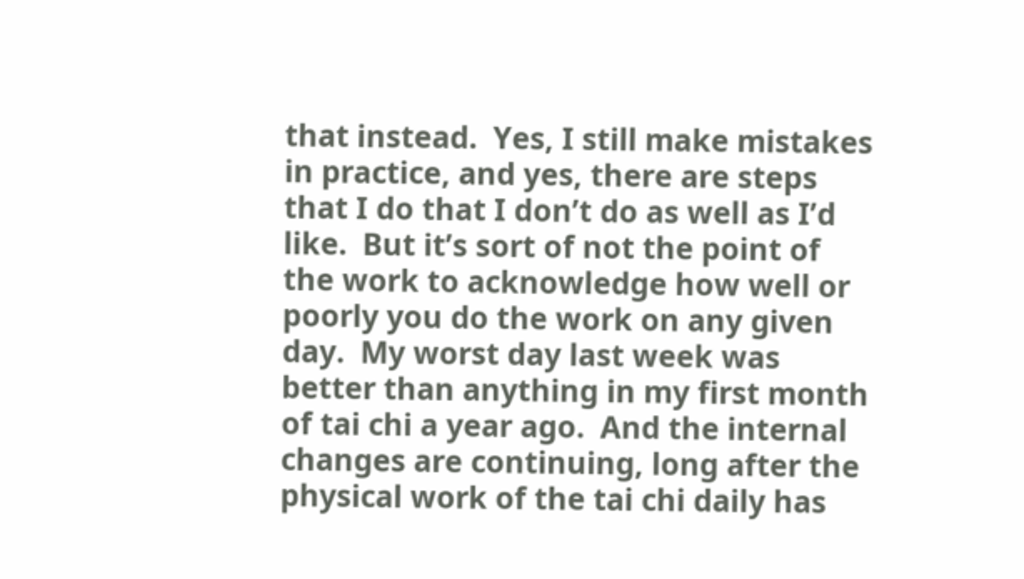that instead.  Yes, I still make mistakes in practice, and yes, there are steps that I do that I don’t do as well as I’d like.  But it’s sort of not the point of the work to acknowledge how well or poorly you do the work on any given day.  My worst day last week was better than anything in my first month of tai chi a year ago.  And the internal changes are continuing, long after the physical work of the tai chi daily has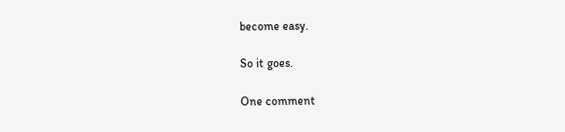become easy.

So it goes.

One comment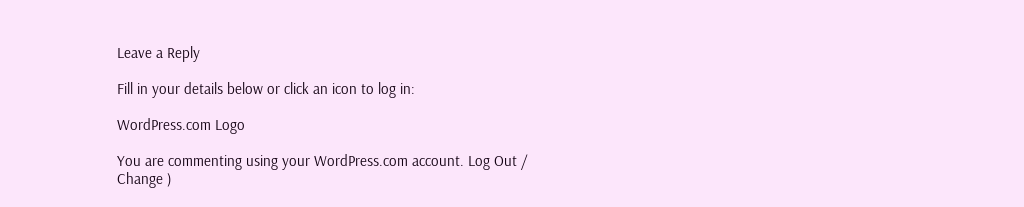Leave a Reply

Fill in your details below or click an icon to log in:

WordPress.com Logo

You are commenting using your WordPress.com account. Log Out /  Change )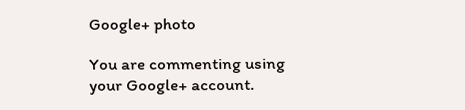Google+ photo

You are commenting using your Google+ account.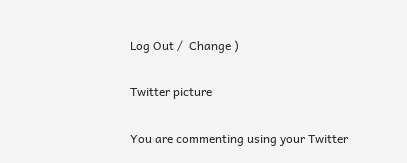Log Out /  Change )

Twitter picture

You are commenting using your Twitter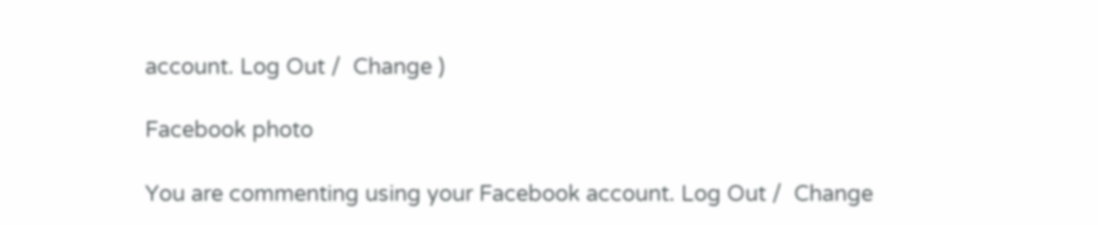account. Log Out /  Change )

Facebook photo

You are commenting using your Facebook account. Log Out /  Change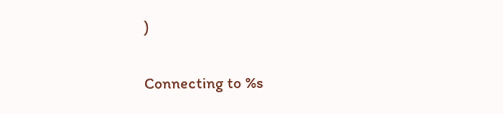)


Connecting to %s